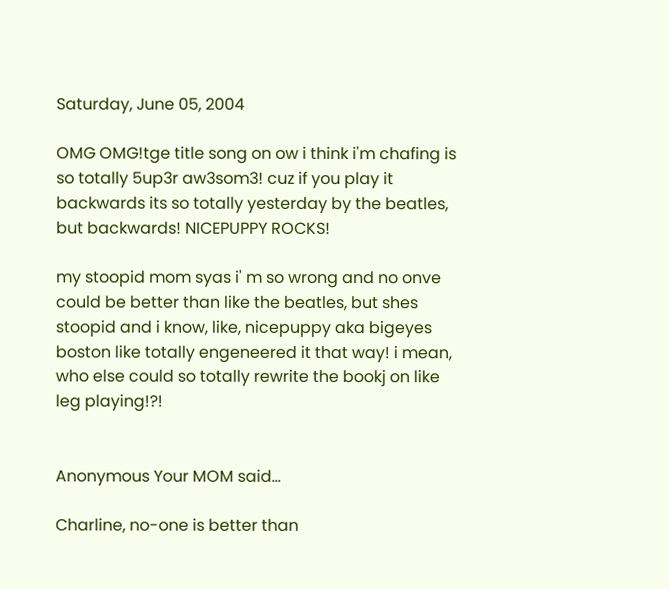Saturday, June 05, 2004

OMG OMG!tge title song on ow i think i'm chafing is so totally 5up3r aw3som3! cuz if you play it backwards its so totally yesterday by the beatles, but backwards! NICEPUPPY ROCKS!

my stoopid mom syas i' m so wrong and no onve could be better than like the beatles, but shes stoopid and i know, like, nicepuppy aka bigeyes boston like totally engeneered it that way! i mean, who else could so totally rewrite the bookj on like leg playing!?!


Anonymous Your MOM said...

Charline, no-one is better than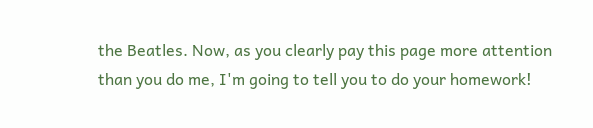the Beatles. Now, as you clearly pay this page more attention than you do me, I'm going to tell you to do your homework!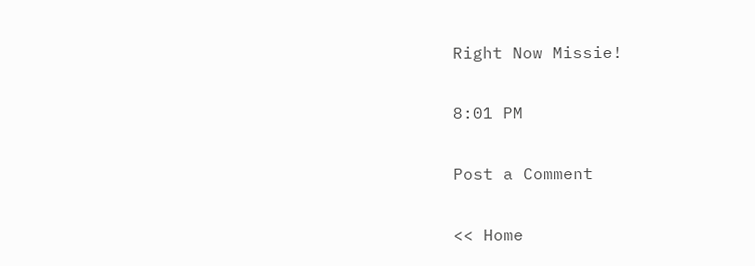Right Now Missie!

8:01 PM

Post a Comment

<< Home